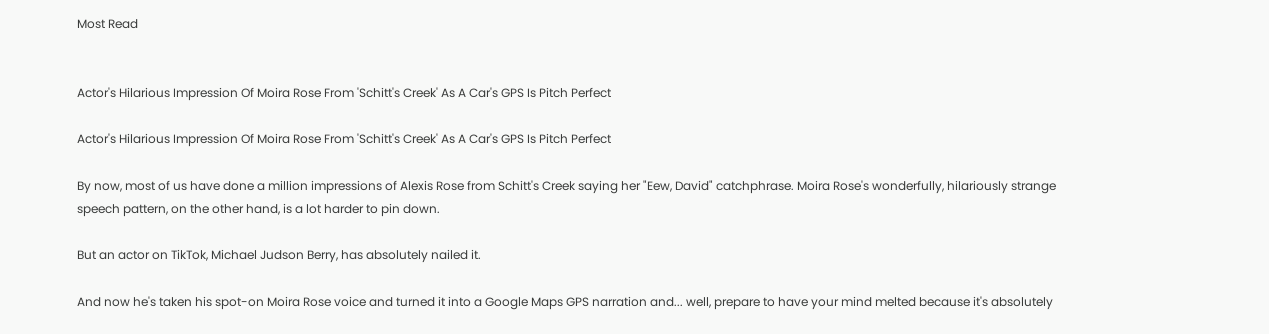Most Read


Actor's Hilarious Impression Of Moira Rose From 'Schitt's Creek' As A Car's GPS Is Pitch Perfect

Actor's Hilarious Impression Of Moira Rose From 'Schitt's Creek' As A Car's GPS Is Pitch Perfect

By now, most of us have done a million impressions of Alexis Rose from Schitt's Creek saying her "Eew, David" catchphrase. Moira Rose's wonderfully, hilariously strange speech pattern, on the other hand, is a lot harder to pin down.

But an actor on TikTok, Michael Judson Berry, has absolutely nailed it.

And now he's taken his spot-on Moira Rose voice and turned it into a Google Maps GPS narration and... well, prepare to have your mind melted because it's absolutely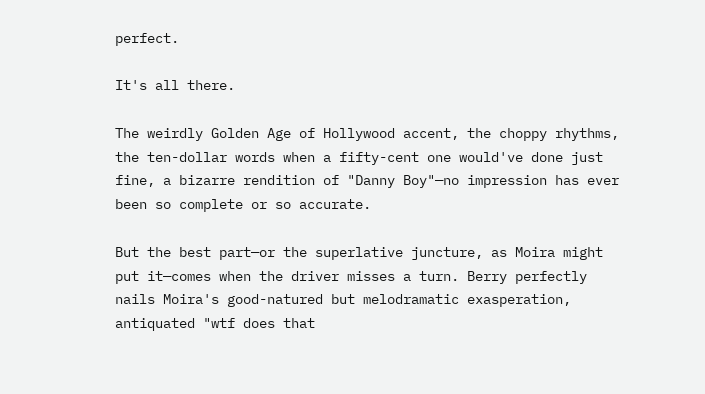perfect.

It's all there.

The weirdly Golden Age of Hollywood accent, the choppy rhythms, the ten-dollar words when a fifty-cent one would've done just fine, a bizarre rendition of "Danny Boy"—no impression has ever been so complete or so accurate.

But the best part—or the superlative juncture, as Moira might put it—comes when the driver misses a turn. Berry perfectly nails Moira's good-natured but melodramatic exasperation, antiquated "wtf does that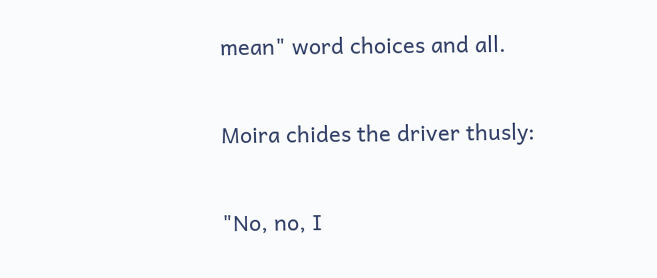mean" word choices and all.

Moira chides the driver thusly:

"No, no, I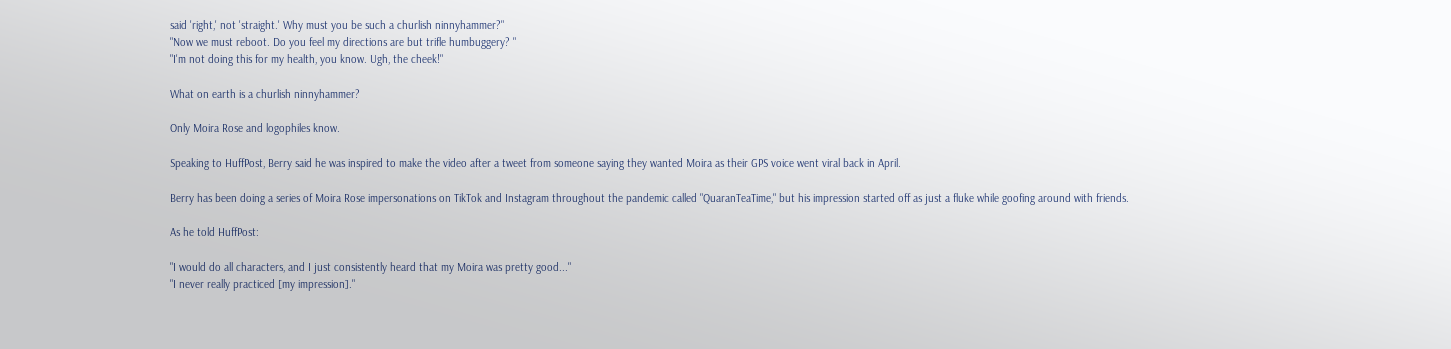said 'right,' not 'straight.' Why must you be such a churlish ninnyhammer?"
"Now we must reboot. Do you feel my directions are but trifle humbuggery? "
"I'm not doing this for my health, you know. Ugh, the cheek!"

What on earth is a churlish ninnyhammer?

Only Moira Rose and logophiles know.

Speaking to HuffPost, Berry said he was inspired to make the video after a tweet from someone saying they wanted Moira as their GPS voice went viral back in April.

Berry has been doing a series of Moira Rose impersonations on TikTok and Instagram throughout the pandemic called "QuaranTeaTime," but his impression started off as just a fluke while goofing around with friends.

As he told HuffPost:

"I would do all characters, and I just consistently heard that my Moira was pretty good..."
"I never really practiced [my impression]."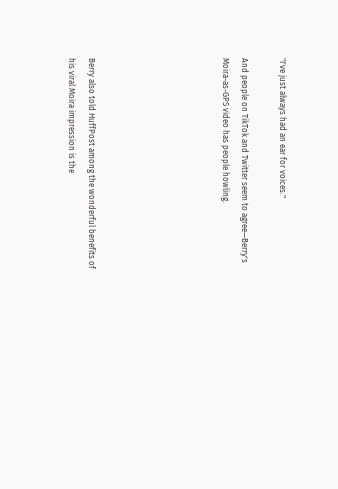"I've just always had an ear for voices."

And people on TikTok and Twitter seem to agree—Berry's Moira-as-GPS video has people howling.






Berry also told HuffPost among the wonderful benefits of his viral Moira impression is the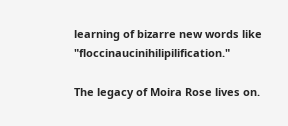learning of bizarre new words like "floccinaucinihilipilification."

The legacy of Moira Rose lives on.